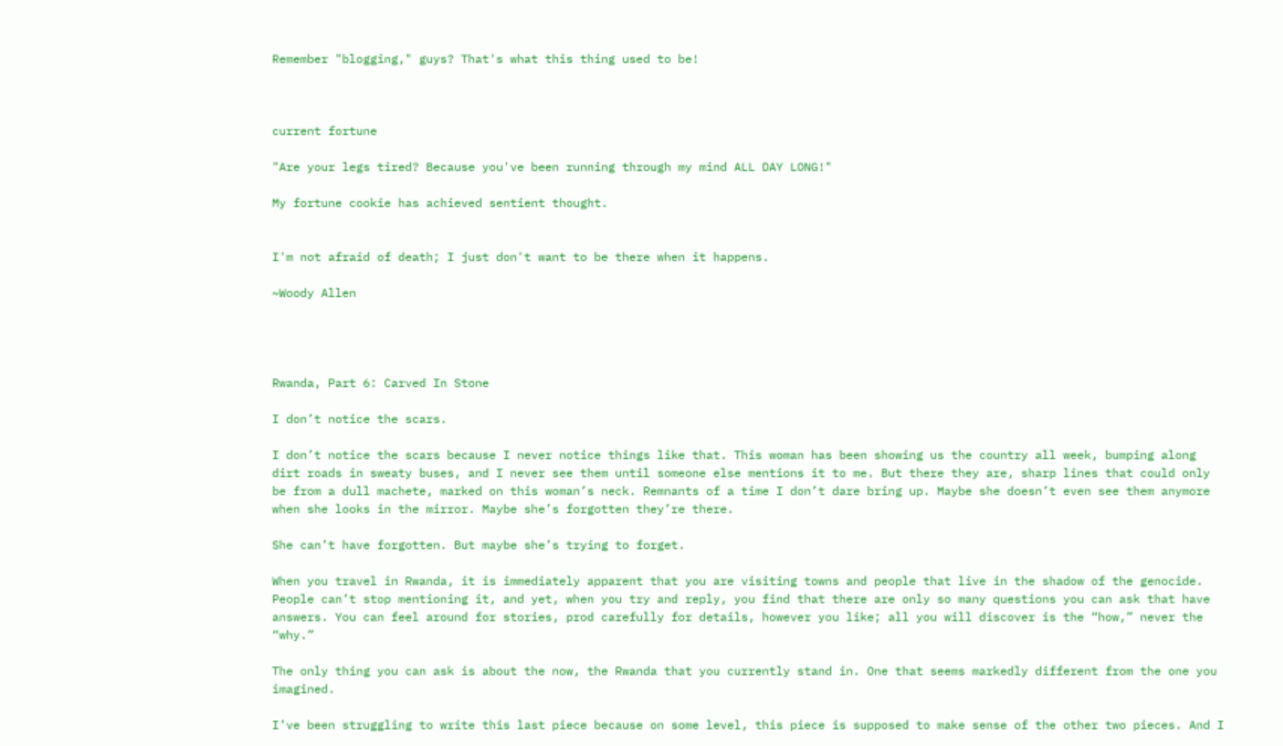Remember "blogging," guys? That's what this thing used to be!



current fortune

"Are your legs tired? Because you've been running through my mind ALL DAY LONG!"

My fortune cookie has achieved sentient thought.


I'm not afraid of death; I just don't want to be there when it happens.

~Woody Allen




Rwanda, Part 6: Carved In Stone

I don’t notice the scars.

I don’t notice the scars because I never notice things like that. This woman has been showing us the country all week, bumping along dirt roads in sweaty buses, and I never see them until someone else mentions it to me. But there they are, sharp lines that could only be from a dull machete, marked on this woman’s neck. Remnants of a time I don’t dare bring up. Maybe she doesn’t even see them anymore when she looks in the mirror. Maybe she’s forgotten they’re there.

She can’t have forgotten. But maybe she’s trying to forget.

When you travel in Rwanda, it is immediately apparent that you are visiting towns and people that live in the shadow of the genocide. People can’t stop mentioning it, and yet, when you try and reply, you find that there are only so many questions you can ask that have answers. You can feel around for stories, prod carefully for details, however you like; all you will discover is the “how,” never the “why.”

The only thing you can ask is about the now, the Rwanda that you currently stand in. One that seems markedly different from the one you imagined.

I’ve been struggling to write this last piece because on some level, this piece is supposed to make sense of the other two pieces. And I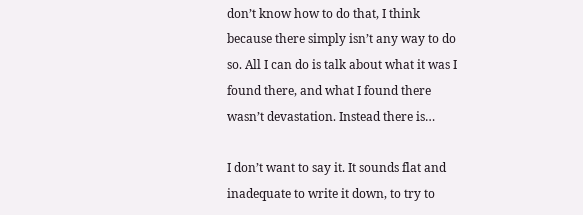don’t know how to do that, I think because there simply isn’t any way to do so. All I can do is talk about what it was I found there, and what I found there wasn’t devastation. Instead there is…

I don’t want to say it. It sounds flat and inadequate to write it down, to try to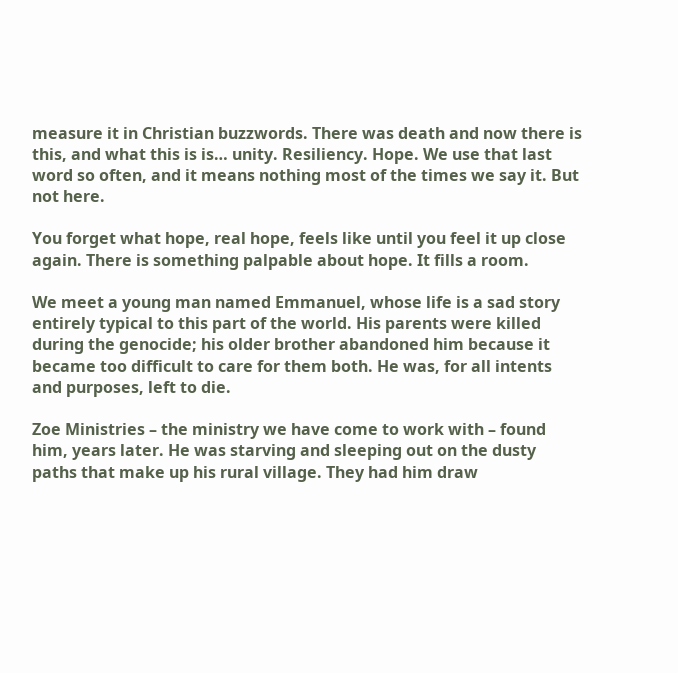measure it in Christian buzzwords. There was death and now there is this, and what this is is… unity. Resiliency. Hope. We use that last word so often, and it means nothing most of the times we say it. But not here.

You forget what hope, real hope, feels like until you feel it up close again. There is something palpable about hope. It fills a room.

We meet a young man named Emmanuel, whose life is a sad story entirely typical to this part of the world. His parents were killed during the genocide; his older brother abandoned him because it became too difficult to care for them both. He was, for all intents and purposes, left to die.

Zoe Ministries – the ministry we have come to work with – found him, years later. He was starving and sleeping out on the dusty paths that make up his rural village. They had him draw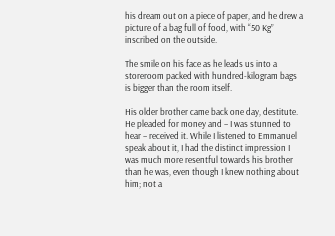his dream out on a piece of paper, and he drew a picture of a bag full of food, with “50 Kg” inscribed on the outside.

The smile on his face as he leads us into a storeroom packed with hundred-kilogram bags is bigger than the room itself.

His older brother came back one day, destitute. He pleaded for money and – I was stunned to hear – received it. While I listened to Emmanuel speak about it, I had the distinct impression I was much more resentful towards his brother than he was, even though I knew nothing about him; not a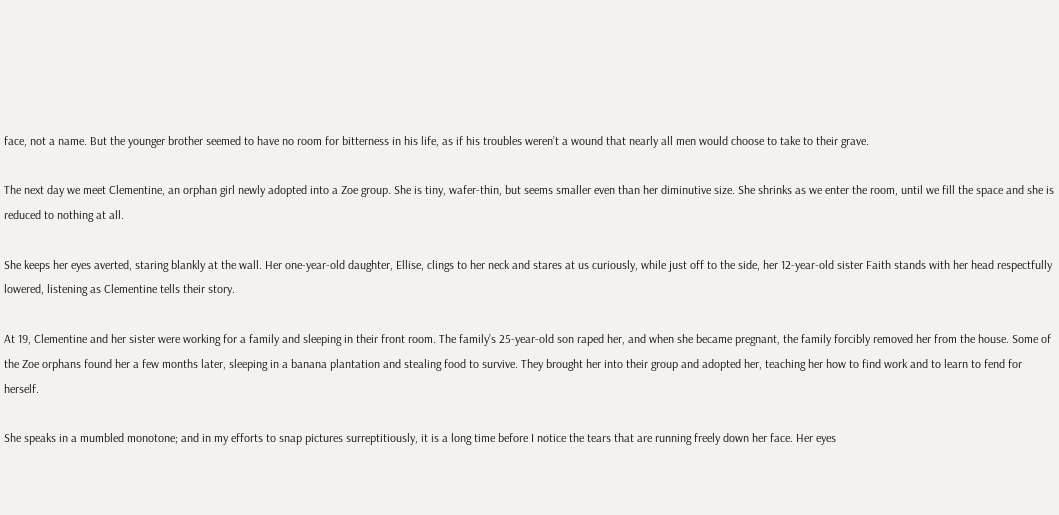face, not a name. But the younger brother seemed to have no room for bitterness in his life, as if his troubles weren’t a wound that nearly all men would choose to take to their grave.

The next day we meet Clementine, an orphan girl newly adopted into a Zoe group. She is tiny, wafer-thin, but seems smaller even than her diminutive size. She shrinks as we enter the room, until we fill the space and she is reduced to nothing at all.

She keeps her eyes averted, staring blankly at the wall. Her one-year-old daughter, Ellise, clings to her neck and stares at us curiously, while just off to the side, her 12-year-old sister Faith stands with her head respectfully lowered, listening as Clementine tells their story.

At 19, Clementine and her sister were working for a family and sleeping in their front room. The family’s 25-year-old son raped her, and when she became pregnant, the family forcibly removed her from the house. Some of the Zoe orphans found her a few months later, sleeping in a banana plantation and stealing food to survive. They brought her into their group and adopted her, teaching her how to find work and to learn to fend for herself.

She speaks in a mumbled monotone; and in my efforts to snap pictures surreptitiously, it is a long time before I notice the tears that are running freely down her face. Her eyes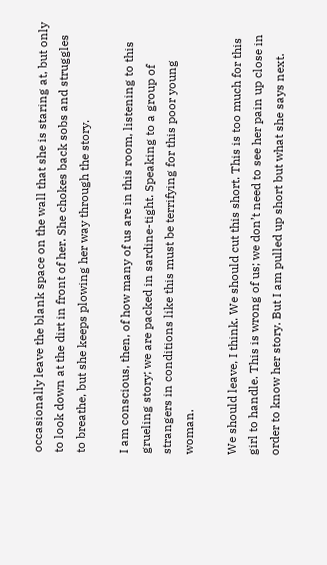occasionally leave the blank space on the wall that she is staring at, but only to look down at the dirt in front of her. She chokes back sobs and struggles to breathe, but she keeps plowing her way through the story.

I am conscious, then, of how many of us are in this room, listening to this grueling story; we are packed in sardine-tight. Speaking to a group of strangers in conditions like this must be terrifying for this poor young woman.

We should leave, I think. We should cut this short. This is too much for this girl to handle. This is wrong of us; we don’t need to see her pain up close in order to know her story. But I am pulled up short but what she says next.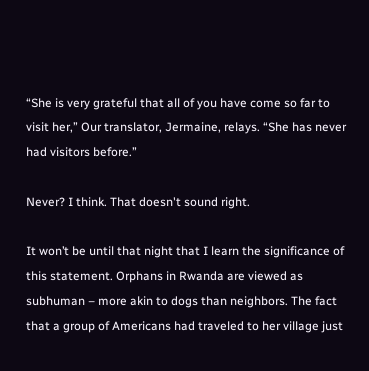“She is very grateful that all of you have come so far to visit her,” Our translator, Jermaine, relays. “She has never had visitors before.”

Never? I think. That doesn't sound right.

It won’t be until that night that I learn the significance of this statement. Orphans in Rwanda are viewed as subhuman – more akin to dogs than neighbors. The fact that a group of Americans had traveled to her village just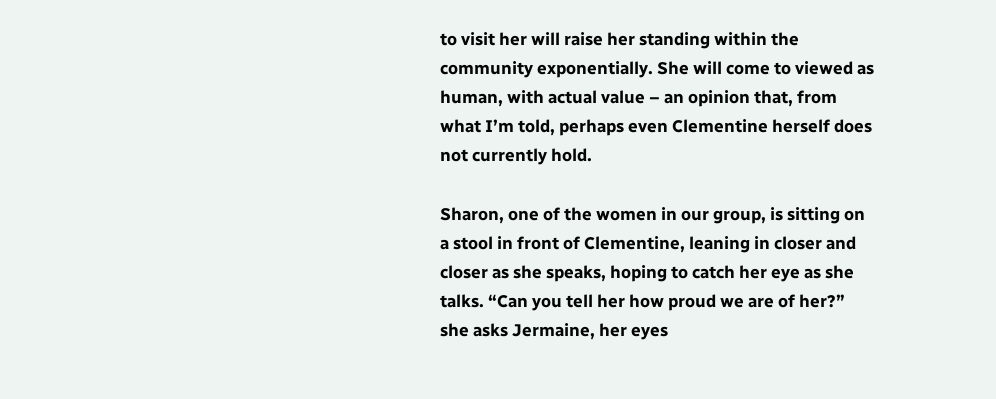to visit her will raise her standing within the community exponentially. She will come to viewed as human, with actual value – an opinion that, from what I’m told, perhaps even Clementine herself does not currently hold.

Sharon, one of the women in our group, is sitting on a stool in front of Clementine, leaning in closer and closer as she speaks, hoping to catch her eye as she talks. “Can you tell her how proud we are of her?” she asks Jermaine, her eyes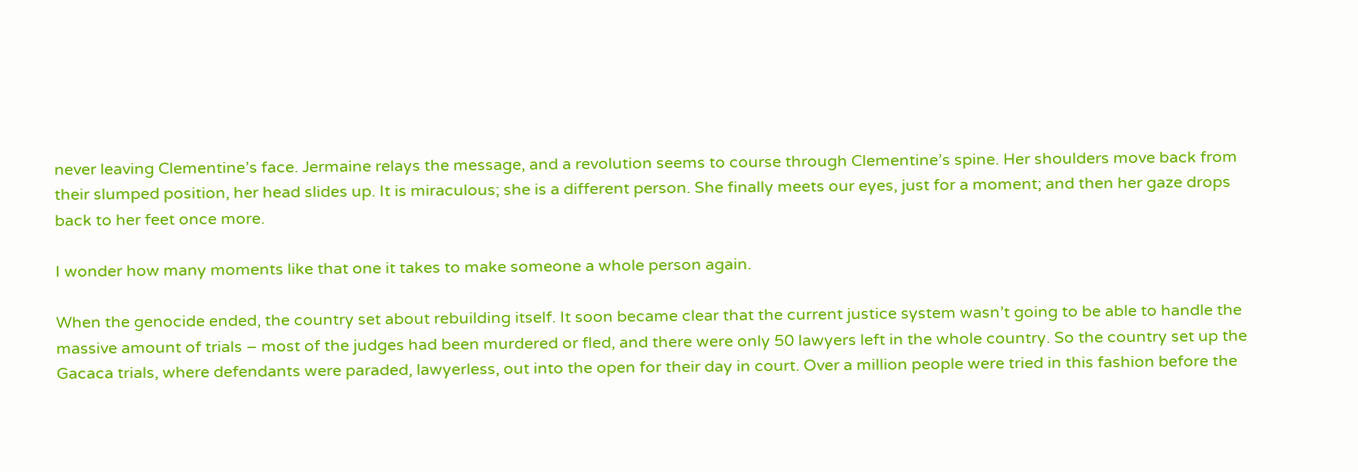never leaving Clementine’s face. Jermaine relays the message, and a revolution seems to course through Clementine’s spine. Her shoulders move back from their slumped position, her head slides up. It is miraculous; she is a different person. She finally meets our eyes, just for a moment; and then her gaze drops back to her feet once more.

I wonder how many moments like that one it takes to make someone a whole person again.

When the genocide ended, the country set about rebuilding itself. It soon became clear that the current justice system wasn’t going to be able to handle the massive amount of trials – most of the judges had been murdered or fled, and there were only 50 lawyers left in the whole country. So the country set up the Gacaca trials, where defendants were paraded, lawyerless, out into the open for their day in court. Over a million people were tried in this fashion before the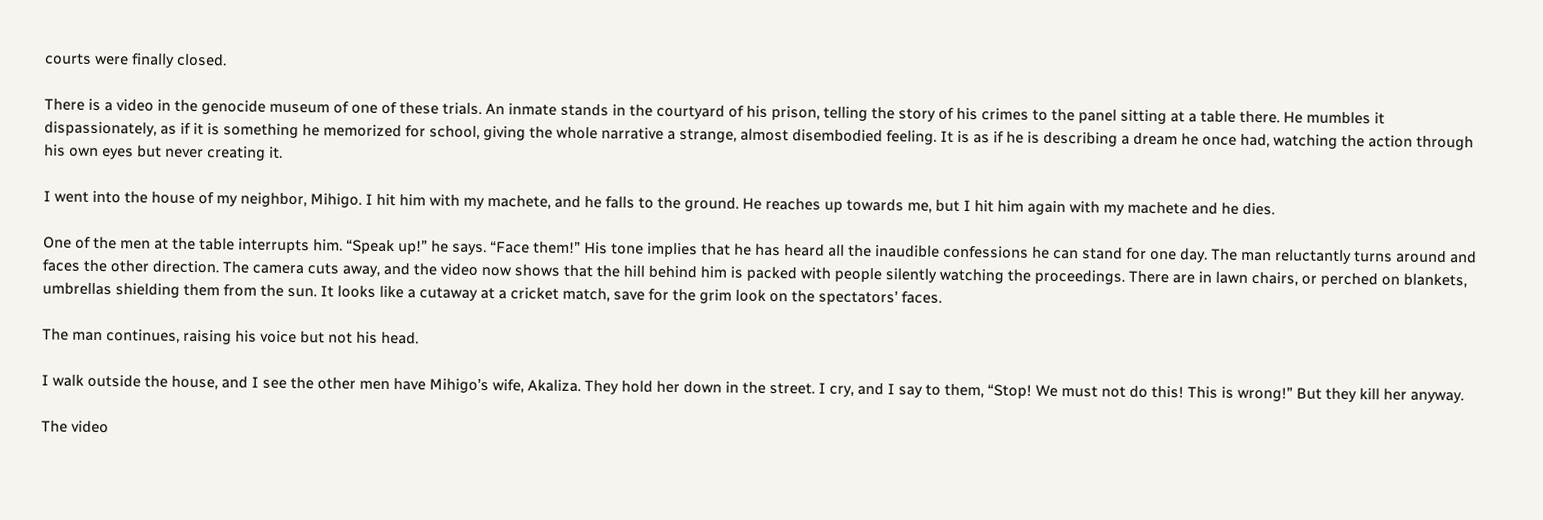courts were finally closed.

There is a video in the genocide museum of one of these trials. An inmate stands in the courtyard of his prison, telling the story of his crimes to the panel sitting at a table there. He mumbles it dispassionately, as if it is something he memorized for school, giving the whole narrative a strange, almost disembodied feeling. It is as if he is describing a dream he once had, watching the action through his own eyes but never creating it.

I went into the house of my neighbor, Mihigo. I hit him with my machete, and he falls to the ground. He reaches up towards me, but I hit him again with my machete and he dies.

One of the men at the table interrupts him. “Speak up!” he says. “Face them!” His tone implies that he has heard all the inaudible confessions he can stand for one day. The man reluctantly turns around and faces the other direction. The camera cuts away, and the video now shows that the hill behind him is packed with people silently watching the proceedings. There are in lawn chairs, or perched on blankets, umbrellas shielding them from the sun. It looks like a cutaway at a cricket match, save for the grim look on the spectators’ faces.

The man continues, raising his voice but not his head.

I walk outside the house, and I see the other men have Mihigo’s wife, Akaliza. They hold her down in the street. I cry, and I say to them, “Stop! We must not do this! This is wrong!” But they kill her anyway.

The video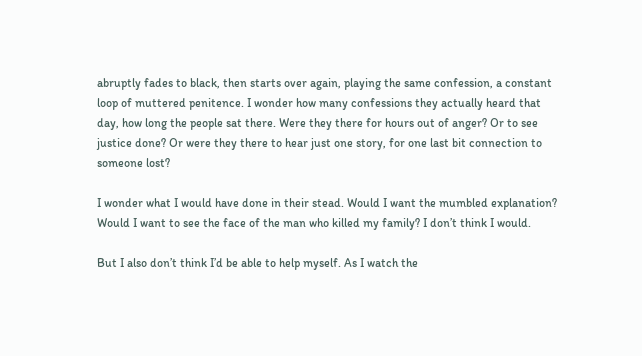abruptly fades to black, then starts over again, playing the same confession, a constant loop of muttered penitence. I wonder how many confessions they actually heard that day, how long the people sat there. Were they there for hours out of anger? Or to see justice done? Or were they there to hear just one story, for one last bit connection to someone lost?

I wonder what I would have done in their stead. Would I want the mumbled explanation? Would I want to see the face of the man who killed my family? I don’t think I would.

But I also don’t think I’d be able to help myself. As I watch the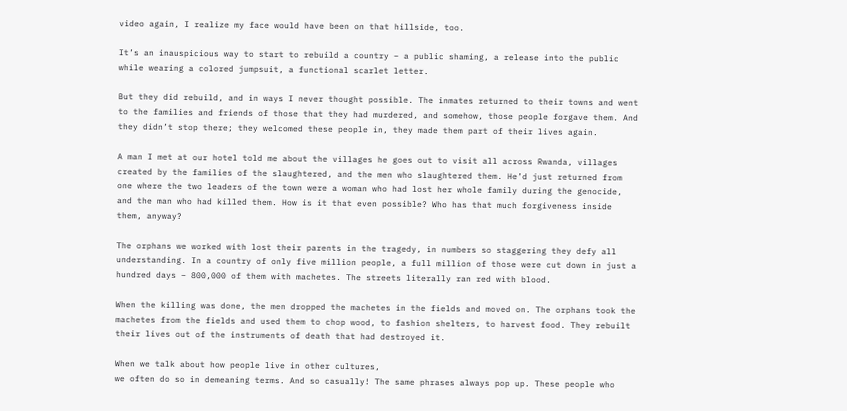video again, I realize my face would have been on that hillside, too.

It’s an inauspicious way to start to rebuild a country – a public shaming, a release into the public while wearing a colored jumpsuit, a functional scarlet letter.

But they did rebuild, and in ways I never thought possible. The inmates returned to their towns and went to the families and friends of those that they had murdered, and somehow, those people forgave them. And they didn’t stop there; they welcomed these people in, they made them part of their lives again.

A man I met at our hotel told me about the villages he goes out to visit all across Rwanda, villages created by the families of the slaughtered, and the men who slaughtered them. He’d just returned from one where the two leaders of the town were a woman who had lost her whole family during the genocide, and the man who had killed them. How is it that even possible? Who has that much forgiveness inside them, anyway?

The orphans we worked with lost their parents in the tragedy, in numbers so staggering they defy all understanding. In a country of only five million people, a full million of those were cut down in just a hundred days – 800,000 of them with machetes. The streets literally ran red with blood.

When the killing was done, the men dropped the machetes in the fields and moved on. The orphans took the machetes from the fields and used them to chop wood, to fashion shelters, to harvest food. They rebuilt their lives out of the instruments of death that had destroyed it.

When we talk about how people live in other cultures,
we often do so in demeaning terms. And so casually! The same phrases always pop up. These people who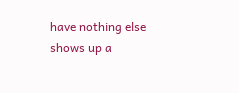have nothing else shows up a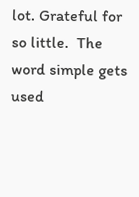lot. Grateful for so little.  The word simple gets used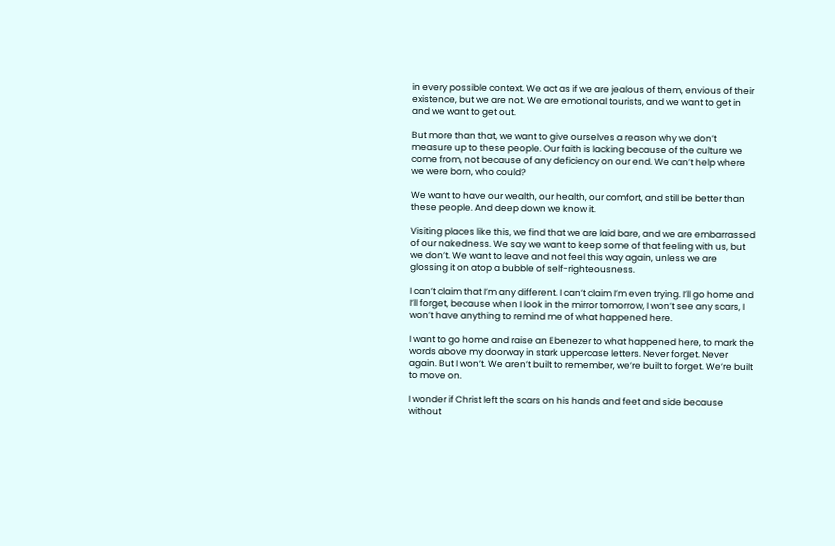in every possible context. We act as if we are jealous of them, envious of their existence, but we are not. We are emotional tourists, and we want to get in and we want to get out.

But more than that, we want to give ourselves a reason why we don’t measure up to these people. Our faith is lacking because of the culture we come from, not because of any deficiency on our end. We can’t help where we were born, who could?

We want to have our wealth, our health, our comfort, and still be better than these people. And deep down we know it.

Visiting places like this, we find that we are laid bare, and we are embarrassed of our nakedness. We say we want to keep some of that feeling with us, but we don’t. We want to leave and not feel this way again, unless we are glossing it on atop a bubble of self-righteousness.

I can’t claim that I’m any different. I can’t claim I’m even trying. I’ll go home and I’ll forget, because when I look in the mirror tomorrow, I won’t see any scars, I won’t have anything to remind me of what happened here.

I want to go home and raise an Ebenezer to what happened here, to mark the words above my doorway in stark uppercase letters. Never forget. Never again. But I won’t. We aren’t built to remember, we’re built to forget. We’re built to move on.

I wonder if Christ left the scars on his hands and feet and side because without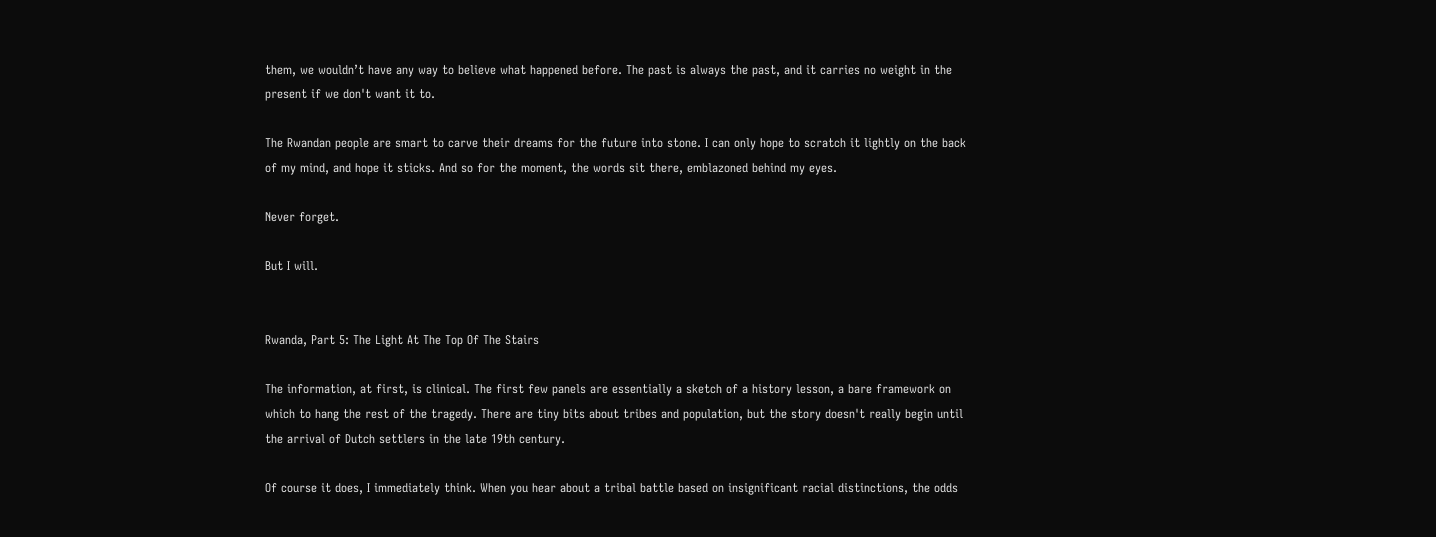them, we wouldn’t have any way to believe what happened before. The past is always the past, and it carries no weight in the present if we don't want it to.

The Rwandan people are smart to carve their dreams for the future into stone. I can only hope to scratch it lightly on the back of my mind, and hope it sticks. And so for the moment, the words sit there, emblazoned behind my eyes.

Never forget.

But I will.


Rwanda, Part 5: The Light At The Top Of The Stairs

The information, at first, is clinical. The first few panels are essentially a sketch of a history lesson, a bare framework on which to hang the rest of the tragedy. There are tiny bits about tribes and population, but the story doesn't really begin until the arrival of Dutch settlers in the late 19th century.

Of course it does, I immediately think. When you hear about a tribal battle based on insignificant racial distinctions, the odds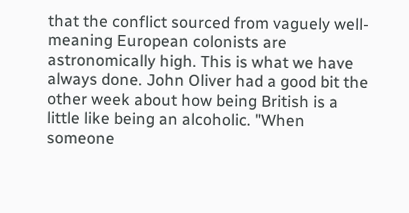that the conflict sourced from vaguely well-meaning European colonists are astronomically high. This is what we have always done. John Oliver had a good bit the other week about how being British is a little like being an alcoholic. "When someone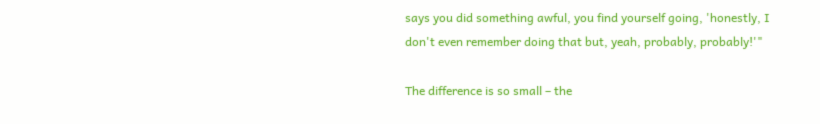says you did something awful, you find yourself going, 'honestly, I don't even remember doing that but, yeah, probably, probably!'"

The difference is so small – the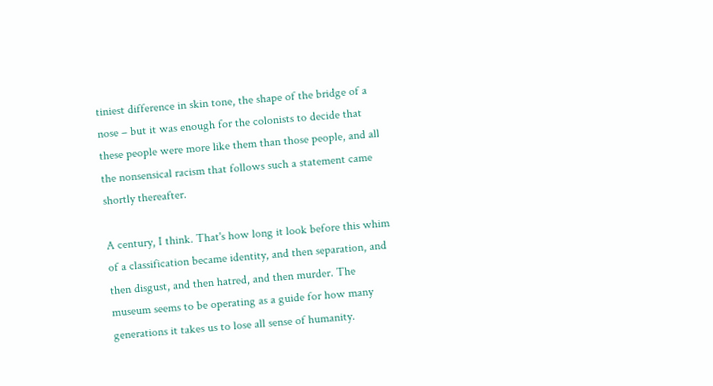tiniest difference in skin tone, the shape of the bridge of a nose – but it was enough for the colonists to decide that these people were more like them than those people, and all the nonsensical racism that follows such a statement came shortly thereafter.

A century, I think. That's how long it look before this whim of a classification became identity, and then separation, and then disgust, and then hatred, and then murder. The museum seems to be operating as a guide for how many generations it takes us to lose all sense of humanity.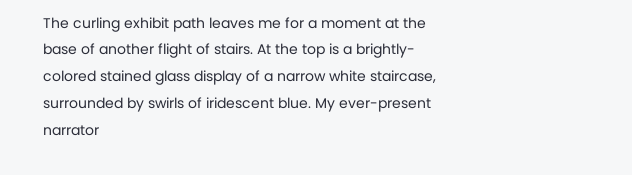The curling exhibit path leaves me for a moment at the base of another flight of stairs. At the top is a brightly-colored stained glass display of a narrow white staircase, surrounded by swirls of iridescent blue. My ever-present narrator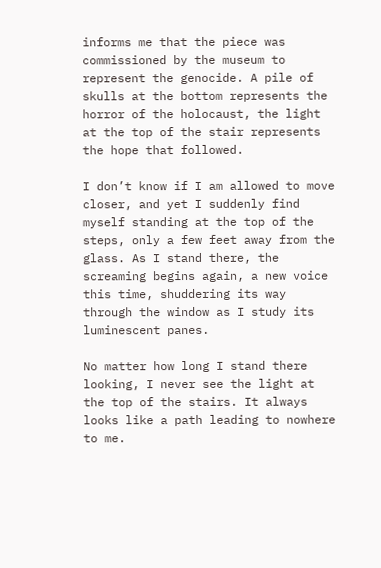informs me that the piece was commissioned by the museum to represent the genocide. A pile of skulls at the bottom represents the horror of the holocaust, the light at the top of the stair represents the hope that followed.

I don’t know if I am allowed to move closer, and yet I suddenly find myself standing at the top of the steps, only a few feet away from the glass. As I stand there, the screaming begins again, a new voice this time, shuddering its way through the window as I study its luminescent panes.

No matter how long I stand there looking, I never see the light at the top of the stairs. It always looks like a path leading to nowhere to me.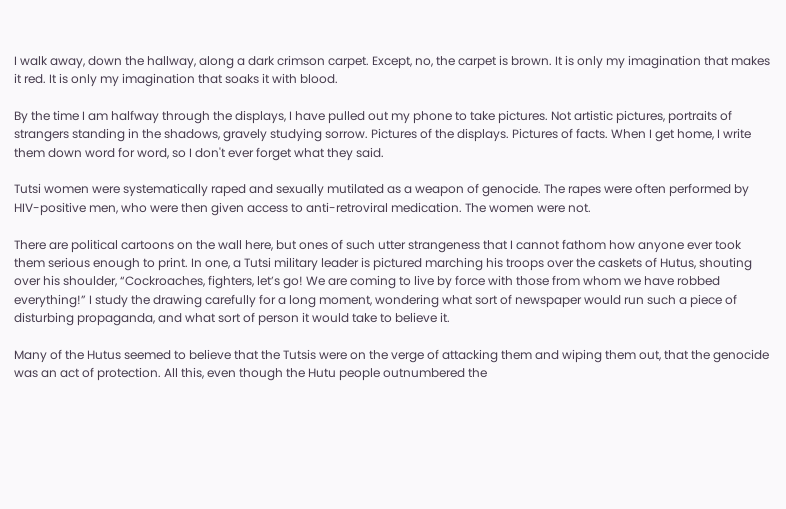I walk away, down the hallway, along a dark crimson carpet. Except, no, the carpet is brown. It is only my imagination that makes it red. It is only my imagination that soaks it with blood.

By the time I am halfway through the displays, I have pulled out my phone to take pictures. Not artistic pictures, portraits of strangers standing in the shadows, gravely studying sorrow. Pictures of the displays. Pictures of facts. When I get home, I write them down word for word, so I don't ever forget what they said.

Tutsi women were systematically raped and sexually mutilated as a weapon of genocide. The rapes were often performed by HIV-positive men, who were then given access to anti-retroviral medication. The women were not.

There are political cartoons on the wall here, but ones of such utter strangeness that I cannot fathom how anyone ever took them serious enough to print. In one, a Tutsi military leader is pictured marching his troops over the caskets of Hutus, shouting over his shoulder, “Cockroaches, fighters, let’s go! We are coming to live by force with those from whom we have robbed everything!” I study the drawing carefully for a long moment, wondering what sort of newspaper would run such a piece of disturbing propaganda, and what sort of person it would take to believe it.

Many of the Hutus seemed to believe that the Tutsis were on the verge of attacking them and wiping them out, that the genocide was an act of protection. All this, even though the Hutu people outnumbered the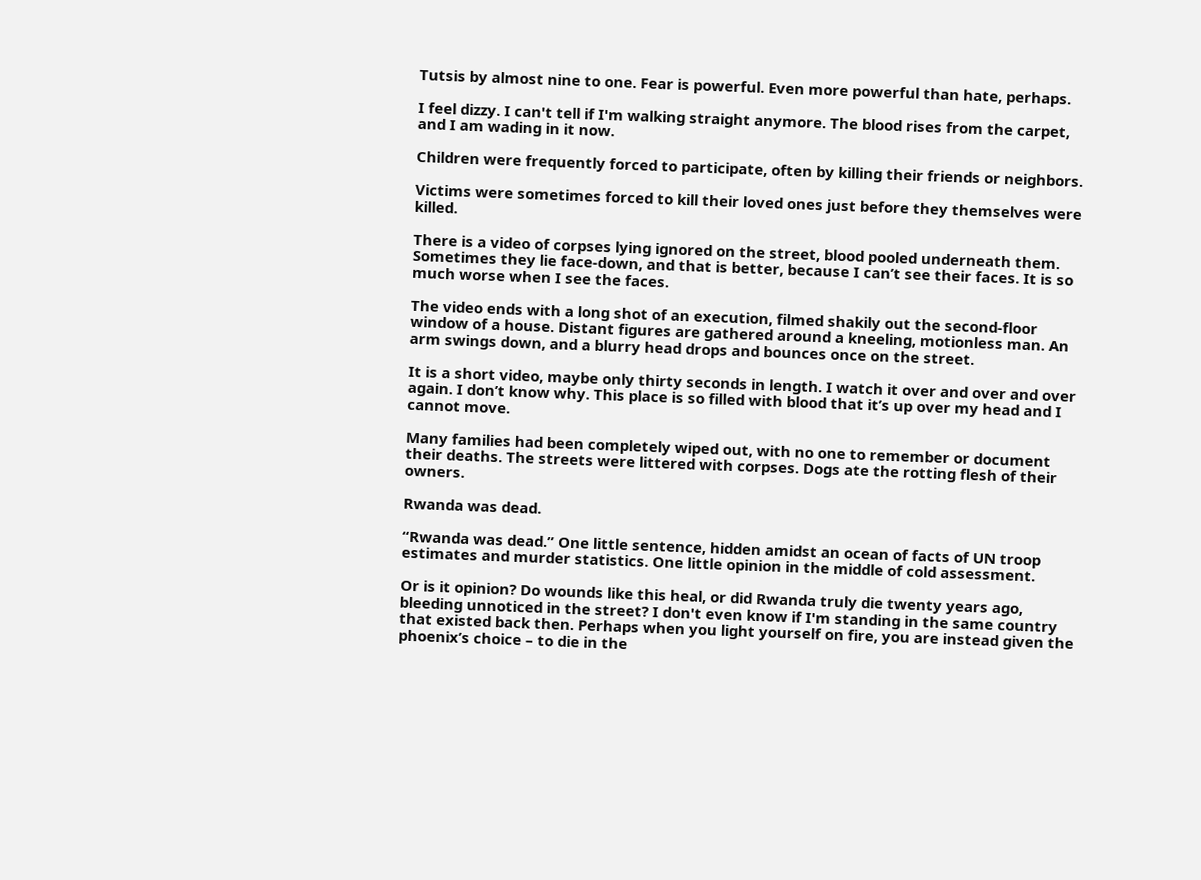Tutsis by almost nine to one. Fear is powerful. Even more powerful than hate, perhaps.

I feel dizzy. I can't tell if I'm walking straight anymore. The blood rises from the carpet, and I am wading in it now.

Children were frequently forced to participate, often by killing their friends or neighbors.

Victims were sometimes forced to kill their loved ones just before they themselves were killed.

There is a video of corpses lying ignored on the street, blood pooled underneath them. Sometimes they lie face-down, and that is better, because I can’t see their faces. It is so much worse when I see the faces.

The video ends with a long shot of an execution, filmed shakily out the second-floor window of a house. Distant figures are gathered around a kneeling, motionless man. An arm swings down, and a blurry head drops and bounces once on the street.

It is a short video, maybe only thirty seconds in length. I watch it over and over and over again. I don’t know why. This place is so filled with blood that it’s up over my head and I cannot move.

Many families had been completely wiped out, with no one to remember or document their deaths. The streets were littered with corpses. Dogs ate the rotting flesh of their owners.

Rwanda was dead.

“Rwanda was dead.” One little sentence, hidden amidst an ocean of facts of UN troop estimates and murder statistics. One little opinion in the middle of cold assessment.

Or is it opinion? Do wounds like this heal, or did Rwanda truly die twenty years ago, bleeding unnoticed in the street? I don't even know if I'm standing in the same country that existed back then. Perhaps when you light yourself on fire, you are instead given the phoenix’s choice – to die in the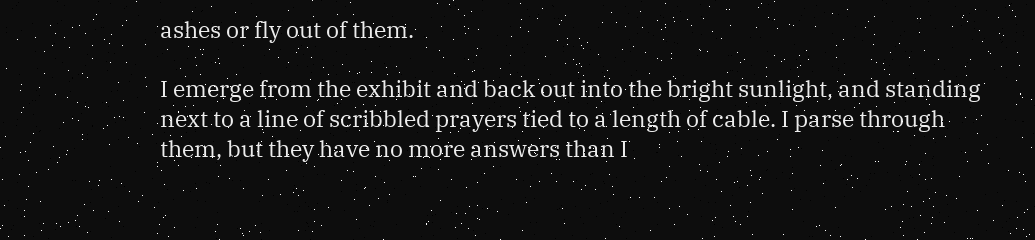ashes or fly out of them.

I emerge from the exhibit and back out into the bright sunlight, and standing next to a line of scribbled prayers tied to a length of cable. I parse through them, but they have no more answers than I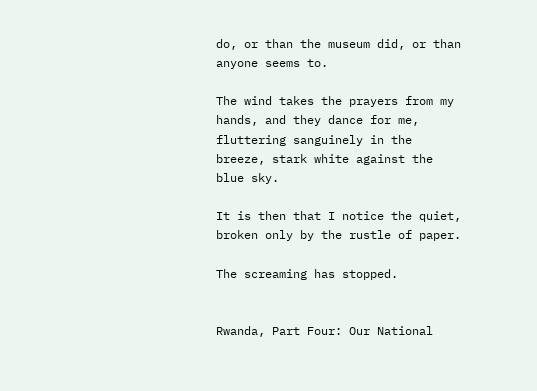do, or than the museum did, or than anyone seems to.

The wind takes the prayers from my hands, and they dance for me, fluttering sanguinely in the breeze, stark white against the blue sky.

It is then that I notice the quiet, broken only by the rustle of paper.

The screaming has stopped.


Rwanda, Part Four: Our National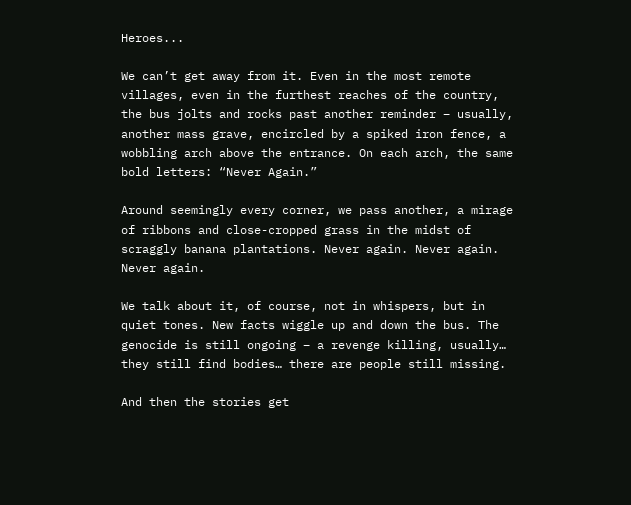Heroes...

We can’t get away from it. Even in the most remote villages, even in the furthest reaches of the country, the bus jolts and rocks past another reminder – usually, another mass grave, encircled by a spiked iron fence, a wobbling arch above the entrance. On each arch, the same bold letters: “Never Again.”

Around seemingly every corner, we pass another, a mirage of ribbons and close-cropped grass in the midst of scraggly banana plantations. Never again. Never again. Never again.

We talk about it, of course, not in whispers, but in quiet tones. New facts wiggle up and down the bus. The genocide is still ongoing – a revenge killing, usually… they still find bodies… there are people still missing.

And then the stories get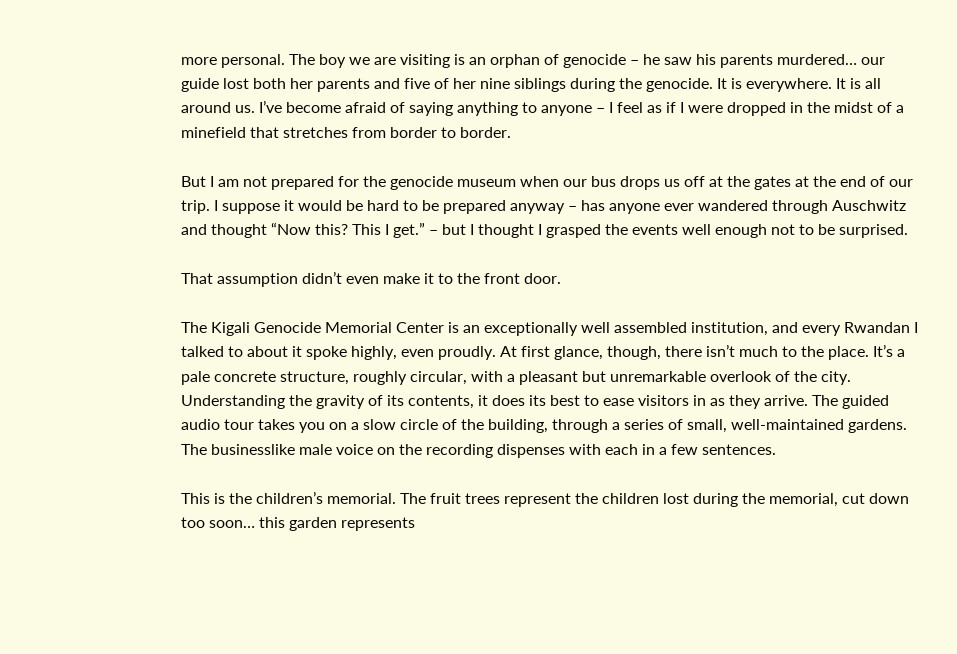more personal. The boy we are visiting is an orphan of genocide – he saw his parents murdered… our guide lost both her parents and five of her nine siblings during the genocide. It is everywhere. It is all around us. I’ve become afraid of saying anything to anyone – I feel as if I were dropped in the midst of a minefield that stretches from border to border.

But I am not prepared for the genocide museum when our bus drops us off at the gates at the end of our trip. I suppose it would be hard to be prepared anyway – has anyone ever wandered through Auschwitz and thought “Now this? This I get.” – but I thought I grasped the events well enough not to be surprised.

That assumption didn’t even make it to the front door.

The Kigali Genocide Memorial Center is an exceptionally well assembled institution, and every Rwandan I talked to about it spoke highly, even proudly. At first glance, though, there isn’t much to the place. It’s a pale concrete structure, roughly circular, with a pleasant but unremarkable overlook of the city. Understanding the gravity of its contents, it does its best to ease visitors in as they arrive. The guided audio tour takes you on a slow circle of the building, through a series of small, well-maintained gardens. The businesslike male voice on the recording dispenses with each in a few sentences.

This is the children’s memorial. The fruit trees represent the children lost during the memorial, cut down too soon… this garden represents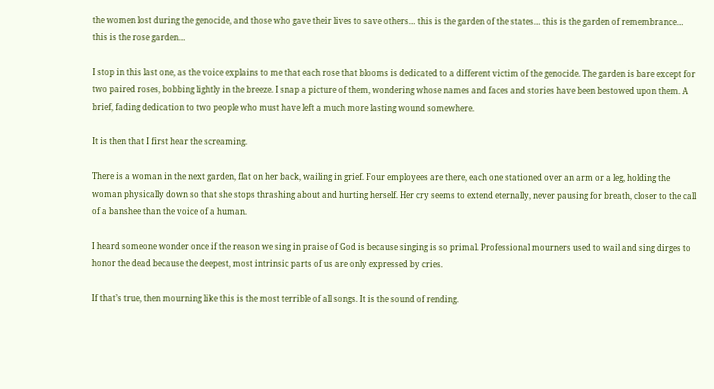the women lost during the genocide, and those who gave their lives to save others… this is the garden of the states… this is the garden of remembrance… this is the rose garden…

I stop in this last one, as the voice explains to me that each rose that blooms is dedicated to a different victim of the genocide. The garden is bare except for two paired roses, bobbing lightly in the breeze. I snap a picture of them, wondering whose names and faces and stories have been bestowed upon them. A brief, fading dedication to two people who must have left a much more lasting wound somewhere.

It is then that I first hear the screaming.

There is a woman in the next garden, flat on her back, wailing in grief. Four employees are there, each one stationed over an arm or a leg, holding the woman physically down so that she stops thrashing about and hurting herself. Her cry seems to extend eternally, never pausing for breath, closer to the call of a banshee than the voice of a human.

I heard someone wonder once if the reason we sing in praise of God is because singing is so primal. Professional mourners used to wail and sing dirges to honor the dead because the deepest, most intrinsic parts of us are only expressed by cries.

If that’s true, then mourning like this is the most terrible of all songs. It is the sound of rending.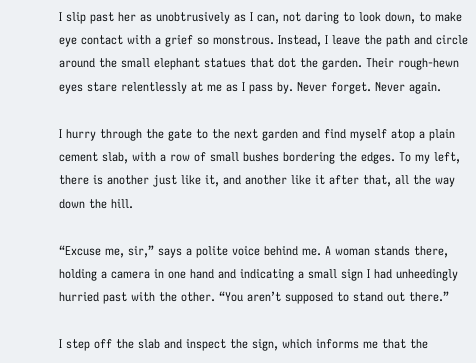I slip past her as unobtrusively as I can, not daring to look down, to make eye contact with a grief so monstrous. Instead, I leave the path and circle around the small elephant statues that dot the garden. Their rough-hewn eyes stare relentlessly at me as I pass by. Never forget. Never again.

I hurry through the gate to the next garden and find myself atop a plain cement slab, with a row of small bushes bordering the edges. To my left, there is another just like it, and another like it after that, all the way down the hill.

“Excuse me, sir,” says a polite voice behind me. A woman stands there, holding a camera in one hand and indicating a small sign I had unheedingly hurried past with the other. “You aren’t supposed to stand out there.”

I step off the slab and inspect the sign, which informs me that the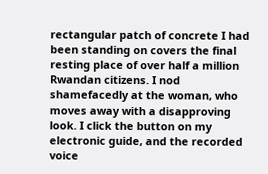rectangular patch of concrete I had been standing on covers the final resting place of over half a million Rwandan citizens. I nod shamefacedly at the woman, who moves away with a disapproving look. I click the button on my electronic guide, and the recorded voice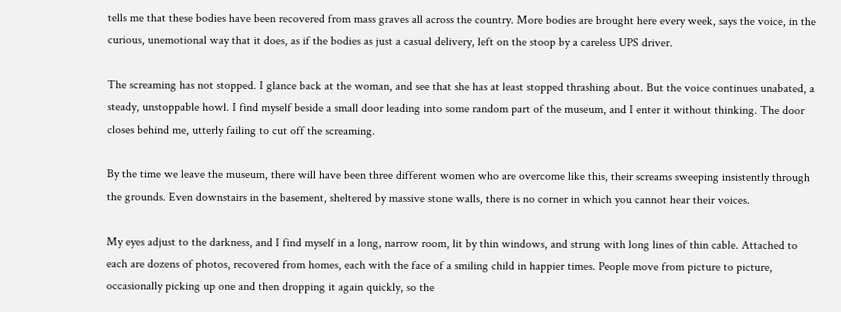tells me that these bodies have been recovered from mass graves all across the country. More bodies are brought here every week, says the voice, in the curious, unemotional way that it does, as if the bodies as just a casual delivery, left on the stoop by a careless UPS driver.

The screaming has not stopped. I glance back at the woman, and see that she has at least stopped thrashing about. But the voice continues unabated, a steady, unstoppable howl. I find myself beside a small door leading into some random part of the museum, and I enter it without thinking. The door closes behind me, utterly failing to cut off the screaming.

By the time we leave the museum, there will have been three different women who are overcome like this, their screams sweeping insistently through the grounds. Even downstairs in the basement, sheltered by massive stone walls, there is no corner in which you cannot hear their voices.

My eyes adjust to the darkness, and I find myself in a long, narrow room, lit by thin windows, and strung with long lines of thin cable. Attached to each are dozens of photos, recovered from homes, each with the face of a smiling child in happier times. People move from picture to picture, occasionally picking up one and then dropping it again quickly, so the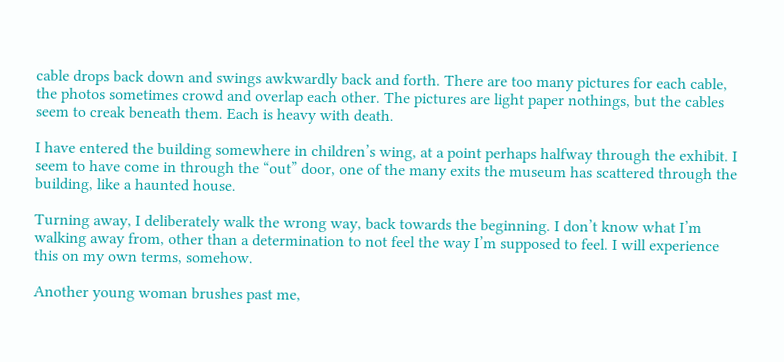cable drops back down and swings awkwardly back and forth. There are too many pictures for each cable, the photos sometimes crowd and overlap each other. The pictures are light paper nothings, but the cables seem to creak beneath them. Each is heavy with death.

I have entered the building somewhere in children’s wing, at a point perhaps halfway through the exhibit. I seem to have come in through the “out” door, one of the many exits the museum has scattered through the building, like a haunted house.

Turning away, I deliberately walk the wrong way, back towards the beginning. I don’t know what I’m walking away from, other than a determination to not feel the way I’m supposed to feel. I will experience this on my own terms, somehow.

Another young woman brushes past me,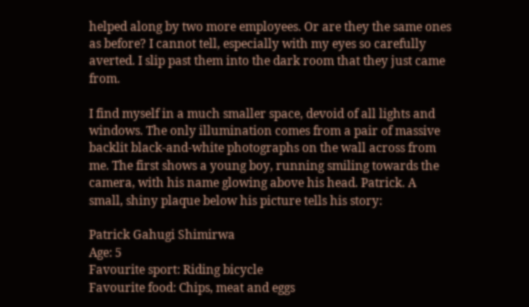helped along by two more employees. Or are they the same ones as before? I cannot tell, especially with my eyes so carefully averted. I slip past them into the dark room that they just came from.

I find myself in a much smaller space, devoid of all lights and windows. The only illumination comes from a pair of massive backlit black-and-white photographs on the wall across from me. The first shows a young boy, running smiling towards the camera, with his name glowing above his head. Patrick. A small, shiny plaque below his picture tells his story:

Patrick Gahugi Shimirwa
Age: 5
Favourite sport: Riding bicycle
Favourite food: Chips, meat and eggs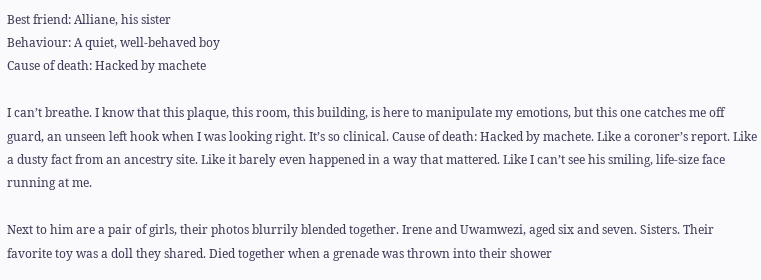Best friend: Alliane, his sister
Behaviour: A quiet, well-behaved boy
Cause of death: Hacked by machete

I can’t breathe. I know that this plaque, this room, this building, is here to manipulate my emotions, but this one catches me off guard, an unseen left hook when I was looking right. It’s so clinical. Cause of death: Hacked by machete. Like a coroner’s report. Like a dusty fact from an ancestry site. Like it barely even happened in a way that mattered. Like I can’t see his smiling, life-size face running at me.

Next to him are a pair of girls, their photos blurrily blended together. Irene and Uwamwezi, aged six and seven. Sisters. Their favorite toy was a doll they shared. Died together when a grenade was thrown into their shower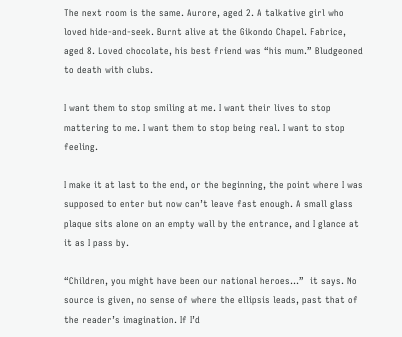The next room is the same. Aurore, aged 2. A talkative girl who loved hide-and-seek. Burnt alive at the Gikondo Chapel. Fabrice, aged 8. Loved chocolate, his best friend was “his mum.” Bludgeoned to death with clubs.

I want them to stop smiling at me. I want their lives to stop mattering to me. I want them to stop being real. I want to stop feeling.

I make it at last to the end, or the beginning, the point where I was supposed to enter but now can’t leave fast enough. A small glass plaque sits alone on an empty wall by the entrance, and I glance at it as I pass by.

“Children, you might have been our national heroes…”  it says. No source is given, no sense of where the ellipsis leads, past that of the reader’s imagination. If I’d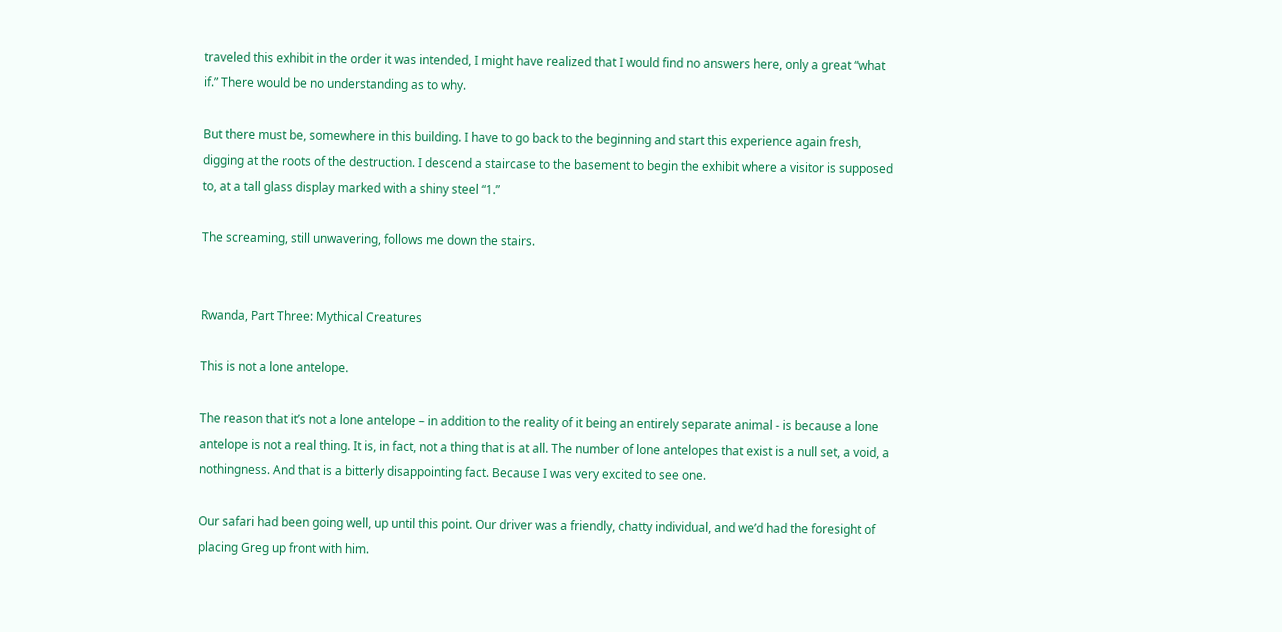traveled this exhibit in the order it was intended, I might have realized that I would find no answers here, only a great “what if.” There would be no understanding as to why.

But there must be, somewhere in this building. I have to go back to the beginning and start this experience again fresh, digging at the roots of the destruction. I descend a staircase to the basement to begin the exhibit where a visitor is supposed to, at a tall glass display marked with a shiny steel “1.”

The screaming, still unwavering, follows me down the stairs.


Rwanda, Part Three: Mythical Creatures

This is not a lone antelope.

The reason that it’s not a lone antelope – in addition to the reality of it being an entirely separate animal - is because a lone antelope is not a real thing. It is, in fact, not a thing that is at all. The number of lone antelopes that exist is a null set, a void, a nothingness. And that is a bitterly disappointing fact. Because I was very excited to see one.

Our safari had been going well, up until this point. Our driver was a friendly, chatty individual, and we’d had the foresight of placing Greg up front with him.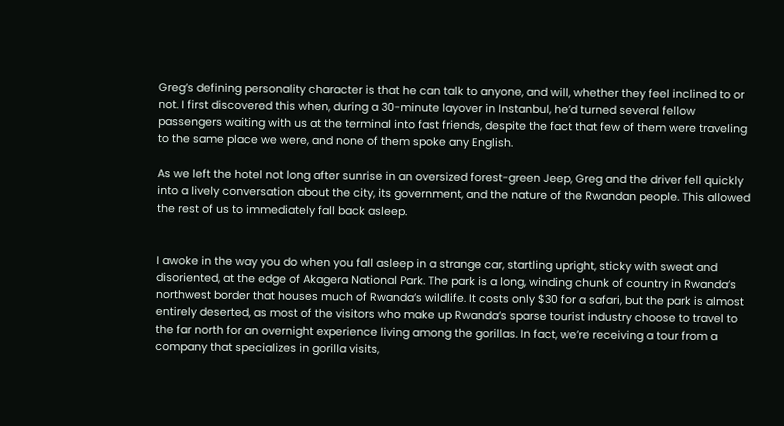Greg’s defining personality character is that he can talk to anyone, and will, whether they feel inclined to or not. I first discovered this when, during a 30-minute layover in Instanbul, he’d turned several fellow passengers waiting with us at the terminal into fast friends, despite the fact that few of them were traveling to the same place we were, and none of them spoke any English.

As we left the hotel not long after sunrise in an oversized forest-green Jeep, Greg and the driver fell quickly into a lively conversation about the city, its government, and the nature of the Rwandan people. This allowed the rest of us to immediately fall back asleep.


I awoke in the way you do when you fall asleep in a strange car, startling upright, sticky with sweat and disoriented, at the edge of Akagera National Park. The park is a long, winding chunk of country in Rwanda’s northwest border that houses much of Rwanda’s wildlife. It costs only $30 for a safari, but the park is almost entirely deserted, as most of the visitors who make up Rwanda’s sparse tourist industry choose to travel to the far north for an overnight experience living among the gorillas. In fact, we’re receiving a tour from a company that specializes in gorilla visits,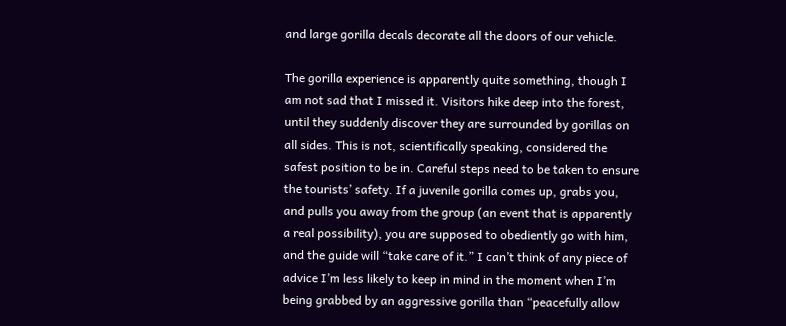and large gorilla decals decorate all the doors of our vehicle.

The gorilla experience is apparently quite something, though I am not sad that I missed it. Visitors hike deep into the forest, until they suddenly discover they are surrounded by gorillas on all sides. This is not, scientifically speaking, considered the safest position to be in. Careful steps need to be taken to ensure the tourists’ safety. If a juvenile gorilla comes up, grabs you, and pulls you away from the group (an event that is apparently a real possibility), you are supposed to obediently go with him, and the guide will “take care of it.” I can’t think of any piece of advice I’m less likely to keep in mind in the moment when I’m being grabbed by an aggressive gorilla than “peacefully allow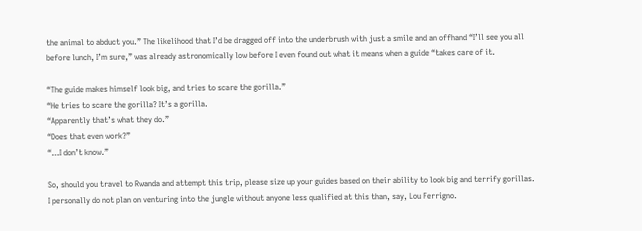the animal to abduct you.” The likelihood that I’d be dragged off into the underbrush with just a smile and an offhand “I’ll see you all before lunch, I’m sure,” was already astronomically low before I even found out what it means when a guide “takes care of it.

“The guide makes himself look big, and tries to scare the gorilla.”
“He tries to scare the gorilla? It’s a gorilla.
“Apparently that’s what they do.”
“Does that even work?”
“…I don’t know.”

So, should you travel to Rwanda and attempt this trip, please size up your guides based on their ability to look big and terrify gorillas. I personally do not plan on venturing into the jungle without anyone less qualified at this than, say, Lou Ferrigno.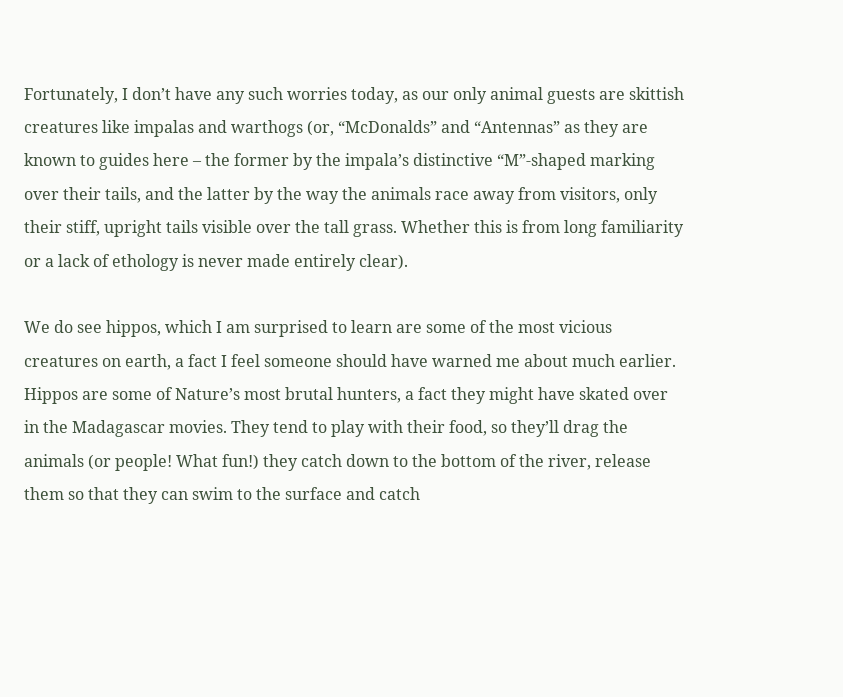Fortunately, I don’t have any such worries today, as our only animal guests are skittish creatures like impalas and warthogs (or, “McDonalds” and “Antennas” as they are known to guides here – the former by the impala’s distinctive “M”-shaped marking over their tails, and the latter by the way the animals race away from visitors, only their stiff, upright tails visible over the tall grass. Whether this is from long familiarity or a lack of ethology is never made entirely clear).

We do see hippos, which I am surprised to learn are some of the most vicious creatures on earth, a fact I feel someone should have warned me about much earlier. Hippos are some of Nature’s most brutal hunters, a fact they might have skated over in the Madagascar movies. They tend to play with their food, so they’ll drag the animals (or people! What fun!) they catch down to the bottom of the river, release them so that they can swim to the surface and catch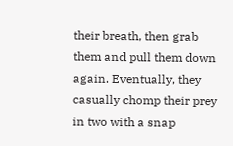their breath, then grab them and pull them down again. Eventually, they casually chomp their prey in two with a snap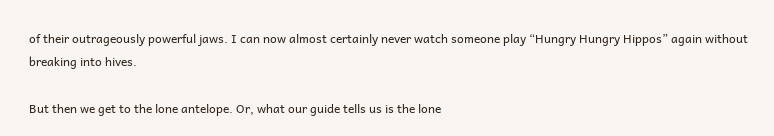of their outrageously powerful jaws. I can now almost certainly never watch someone play “Hungry Hungry Hippos” again without breaking into hives.

But then we get to the lone antelope. Or, what our guide tells us is the lone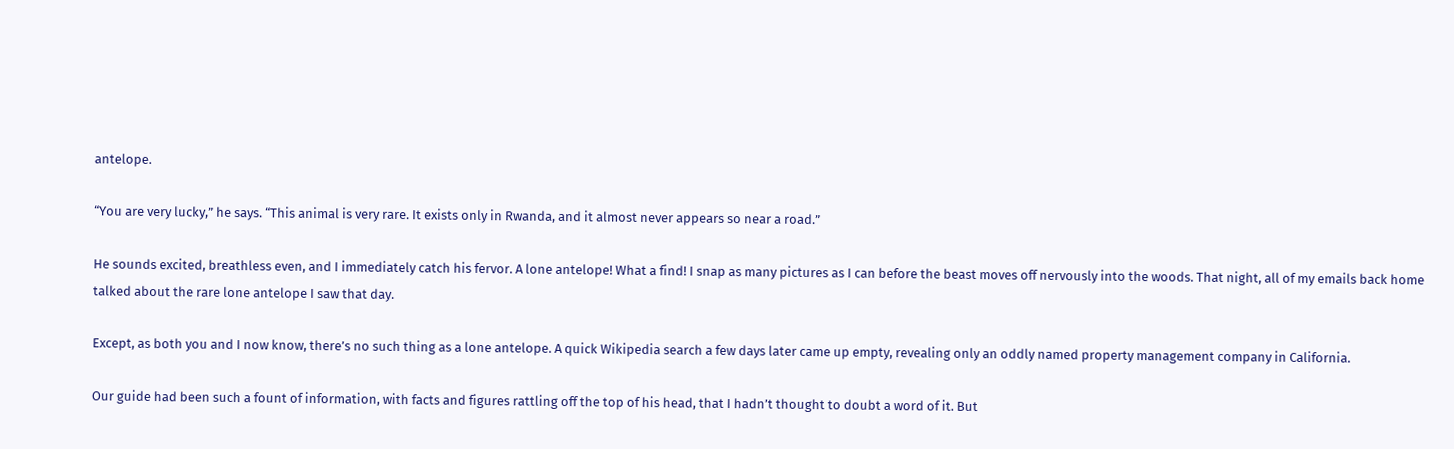antelope.

“You are very lucky,” he says. “This animal is very rare. It exists only in Rwanda, and it almost never appears so near a road.”

He sounds excited, breathless even, and I immediately catch his fervor. A lone antelope! What a find! I snap as many pictures as I can before the beast moves off nervously into the woods. That night, all of my emails back home talked about the rare lone antelope I saw that day.

Except, as both you and I now know, there’s no such thing as a lone antelope. A quick Wikipedia search a few days later came up empty, revealing only an oddly named property management company in California.

Our guide had been such a fount of information, with facts and figures rattling off the top of his head, that I hadn’t thought to doubt a word of it. But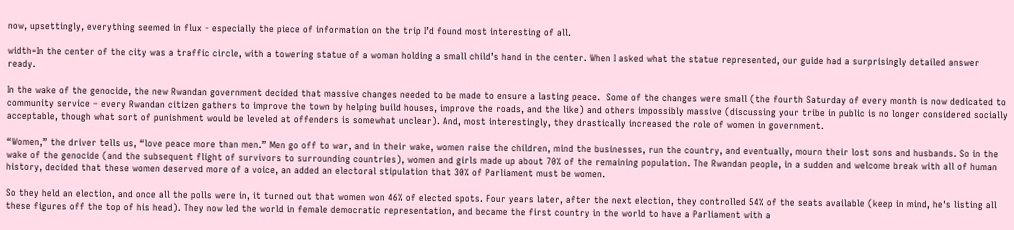now, upsettingly, everything seemed in flux - especially the piece of information on the trip I’d found most interesting of all.

width=In the center of the city was a traffic circle, with a towering statue of a woman holding a small child’s hand in the center. When I asked what the statue represented, our guide had a surprisingly detailed answer ready.

In the wake of the genocide, the new Rwandan government decided that massive changes needed to be made to ensure a lasting peace.  Some of the changes were small (the fourth Saturday of every month is now dedicated to community service – every Rwandan citizen gathers to improve the town by helping build houses, improve the roads, and the like) and others impossibly massive (discussing your tribe in public is no longer considered socially acceptable, though what sort of punishment would be leveled at offenders is somewhat unclear). And, most interestingly, they drastically increased the role of women in government.

“Women,” the driver tells us, “love peace more than men.” Men go off to war, and in their wake, women raise the children, mind the businesses, run the country, and eventually, mourn their lost sons and husbands. So in the wake of the genocide (and the subsequent flight of survivors to surrounding countries), women and girls made up about 70% of the remaining population. The Rwandan people, in a sudden and welcome break with all of human history, decided that these women deserved more of a voice, an added an electoral stipulation that 30% of Parliament must be women.

So they held an election, and once all the polls were in, it turned out that women won 46% of elected spots. Four years later, after the next election, they controlled 54% of the seats available (keep in mind, he's listing all these figures off the top of his head). They now led the world in female democratic representation, and became the first country in the world to have a Parliament with a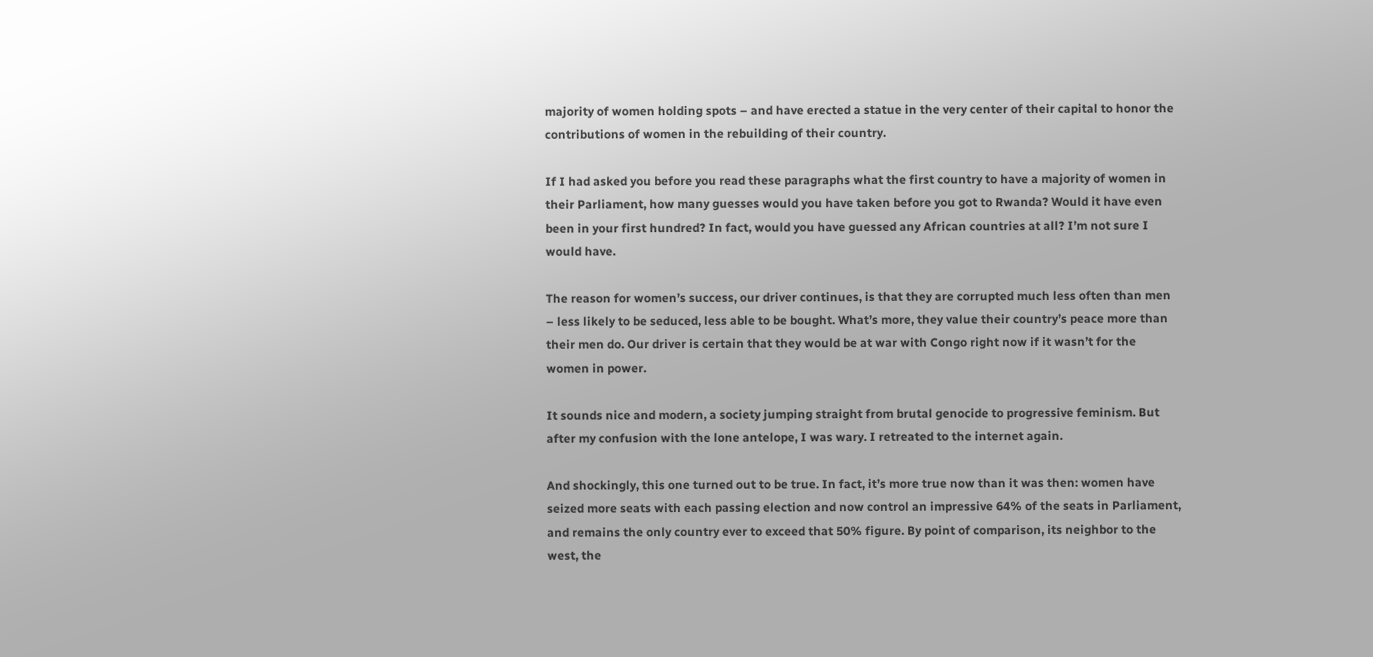majority of women holding spots – and have erected a statue in the very center of their capital to honor the contributions of women in the rebuilding of their country.

If I had asked you before you read these paragraphs what the first country to have a majority of women in their Parliament, how many guesses would you have taken before you got to Rwanda? Would it have even been in your first hundred? In fact, would you have guessed any African countries at all? I’m not sure I would have.

The reason for women’s success, our driver continues, is that they are corrupted much less often than men – less likely to be seduced, less able to be bought. What’s more, they value their country’s peace more than their men do. Our driver is certain that they would be at war with Congo right now if it wasn’t for the women in power.

It sounds nice and modern, a society jumping straight from brutal genocide to progressive feminism. But after my confusion with the lone antelope, I was wary. I retreated to the internet again.

And shockingly, this one turned out to be true. In fact, it’s more true now than it was then: women have seized more seats with each passing election and now control an impressive 64% of the seats in Parliament, and remains the only country ever to exceed that 50% figure. By point of comparison, its neighbor to the west, the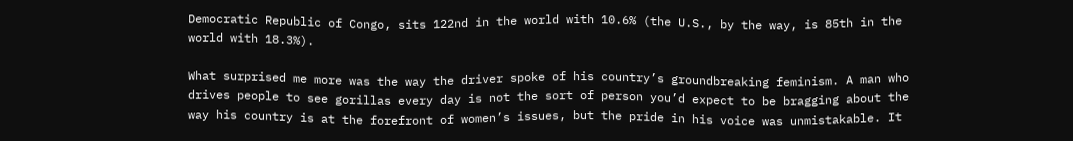Democratic Republic of Congo, sits 122nd in the world with 10.6% (the U.S., by the way, is 85th in the world with 18.3%).

What surprised me more was the way the driver spoke of his country’s groundbreaking feminism. A man who drives people to see gorillas every day is not the sort of person you’d expect to be bragging about the way his country is at the forefront of women’s issues, but the pride in his voice was unmistakable. It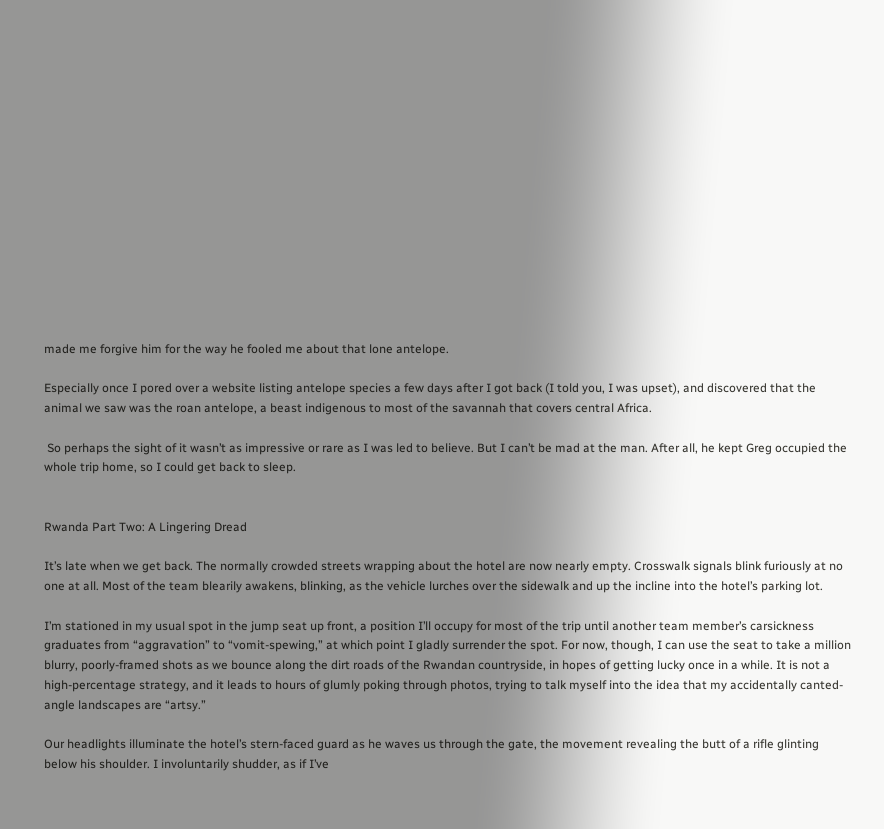made me forgive him for the way he fooled me about that lone antelope.

Especially once I pored over a website listing antelope species a few days after I got back (I told you, I was upset), and discovered that the animal we saw was the roan antelope, a beast indigenous to most of the savannah that covers central Africa.

 So perhaps the sight of it wasn’t as impressive or rare as I was led to believe. But I can’t be mad at the man. After all, he kept Greg occupied the whole trip home, so I could get back to sleep.


Rwanda Part Two: A Lingering Dread

It’s late when we get back. The normally crowded streets wrapping about the hotel are now nearly empty. Crosswalk signals blink furiously at no one at all. Most of the team blearily awakens, blinking, as the vehicle lurches over the sidewalk and up the incline into the hotel’s parking lot.

I’m stationed in my usual spot in the jump seat up front, a position I’ll occupy for most of the trip until another team member’s carsickness graduates from “aggravation” to “vomit-spewing,” at which point I gladly surrender the spot. For now, though, I can use the seat to take a million blurry, poorly-framed shots as we bounce along the dirt roads of the Rwandan countryside, in hopes of getting lucky once in a while. It is not a high-percentage strategy, and it leads to hours of glumly poking through photos, trying to talk myself into the idea that my accidentally canted-angle landscapes are “artsy.”

Our headlights illuminate the hotel’s stern-faced guard as he waves us through the gate, the movement revealing the butt of a rifle glinting below his shoulder. I involuntarily shudder, as if I’ve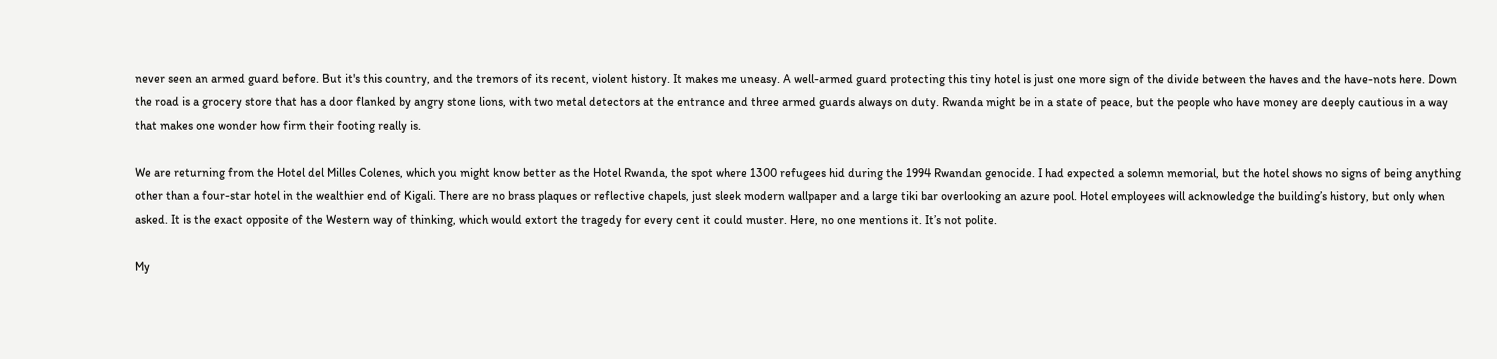never seen an armed guard before. But it's this country, and the tremors of its recent, violent history. It makes me uneasy. A well-armed guard protecting this tiny hotel is just one more sign of the divide between the haves and the have-nots here. Down the road is a grocery store that has a door flanked by angry stone lions, with two metal detectors at the entrance and three armed guards always on duty. Rwanda might be in a state of peace, but the people who have money are deeply cautious in a way that makes one wonder how firm their footing really is.

We are returning from the Hotel del Milles Colenes, which you might know better as the Hotel Rwanda, the spot where 1300 refugees hid during the 1994 Rwandan genocide. I had expected a solemn memorial, but the hotel shows no signs of being anything other than a four-star hotel in the wealthier end of Kigali. There are no brass plaques or reflective chapels, just sleek modern wallpaper and a large tiki bar overlooking an azure pool. Hotel employees will acknowledge the building’s history, but only when asked. It is the exact opposite of the Western way of thinking, which would extort the tragedy for every cent it could muster. Here, no one mentions it. It’s not polite.

My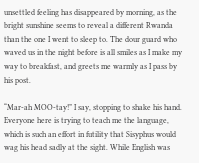unsettled feeling has disappeared by morning, as the bright sunshine seems to reveal a different Rwanda than the one I went to sleep to. The dour guard who waved us in the night before is all smiles as I make my way to breakfast, and greets me warmly as I pass by his post.

“Mar-ah MOO-tay!” I say, stopping to shake his hand. Everyone here is trying to teach me the language, which is such an effort in futility that Sisyphus would wag his head sadly at the sight. While English was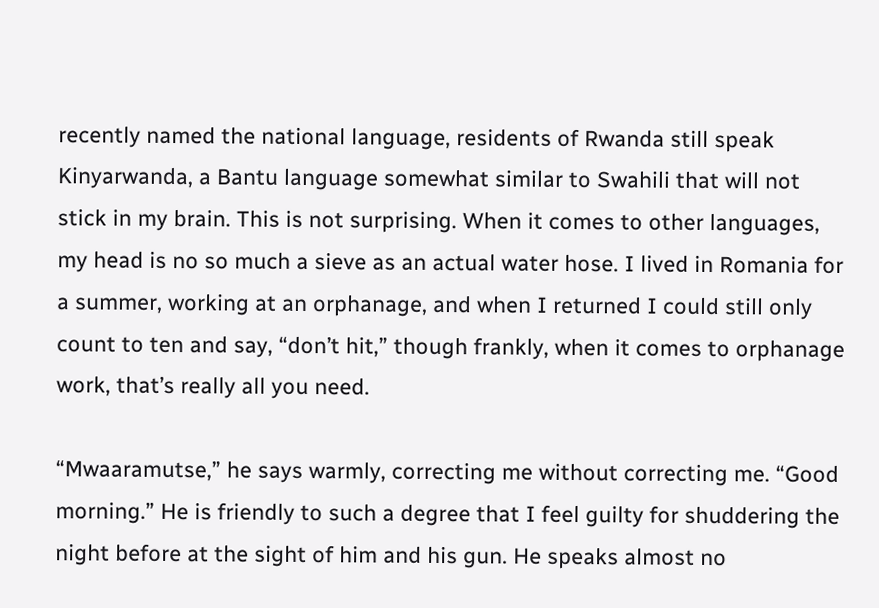recently named the national language, residents of Rwanda still speak Kinyarwanda, a Bantu language somewhat similar to Swahili that will not stick in my brain. This is not surprising. When it comes to other languages, my head is no so much a sieve as an actual water hose. I lived in Romania for a summer, working at an orphanage, and when I returned I could still only count to ten and say, “don’t hit,” though frankly, when it comes to orphanage work, that’s really all you need.

“Mwaaramutse,” he says warmly, correcting me without correcting me. “Good morning.” He is friendly to such a degree that I feel guilty for shuddering the night before at the sight of him and his gun. He speaks almost no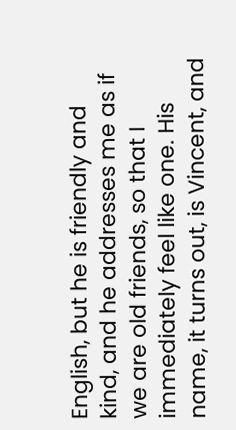English, but he is friendly and kind, and he addresses me as if we are old friends, so that I immediately feel like one. His name, it turns out, is Vincent, and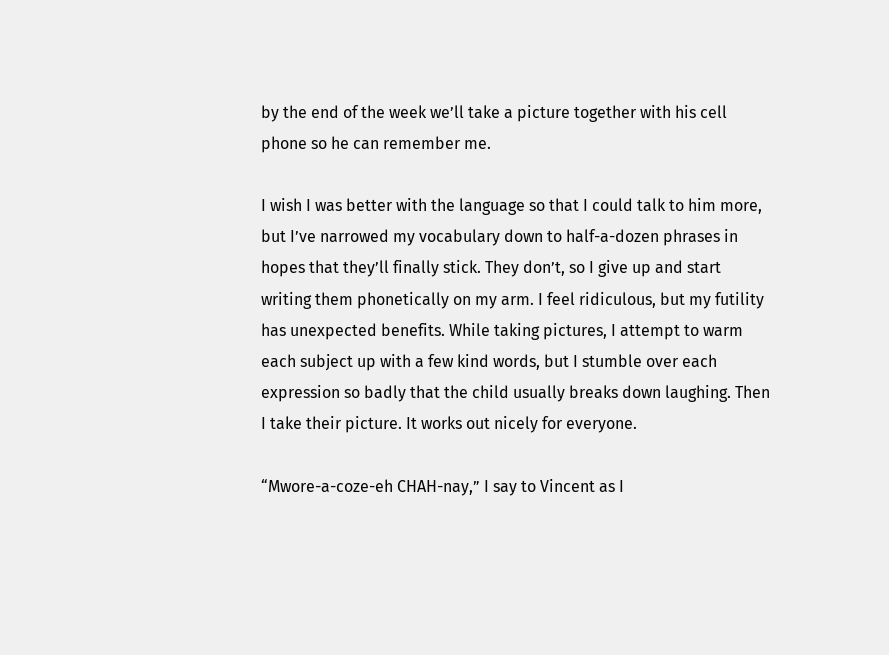by the end of the week we’ll take a picture together with his cell phone so he can remember me.

I wish I was better with the language so that I could talk to him more, but I’ve narrowed my vocabulary down to half-a-dozen phrases in hopes that they’ll finally stick. They don’t, so I give up and start writing them phonetically on my arm. I feel ridiculous, but my futility has unexpected benefits. While taking pictures, I attempt to warm each subject up with a few kind words, but I stumble over each expression so badly that the child usually breaks down laughing. Then I take their picture. It works out nicely for everyone.

“Mwore-a-coze-eh CHAH-nay,” I say to Vincent as I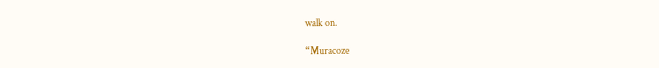walk on.

“Muracoze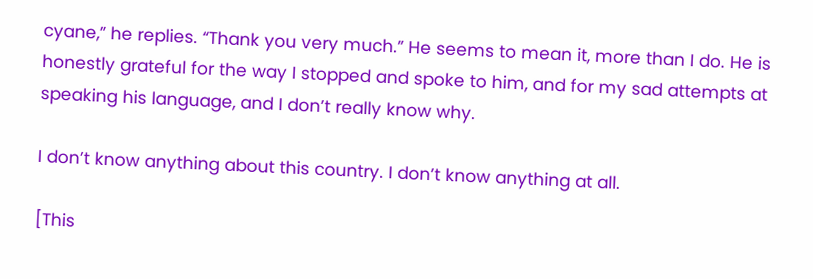cyane,” he replies. “Thank you very much.” He seems to mean it, more than I do. He is honestly grateful for the way I stopped and spoke to him, and for my sad attempts at speaking his language, and I don’t really know why.

I don’t know anything about this country. I don’t know anything at all.

[This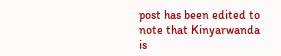post has been edited to note that Kinyarwanda is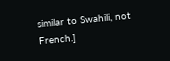similar to Swahili, not French.]